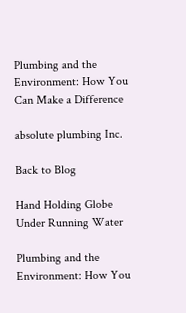Plumbing and the Environment: How You Can Make a Difference

absolute plumbing Inc.

Back to Blog

Hand Holding Globe Under Running Water

Plumbing and the Environment: How You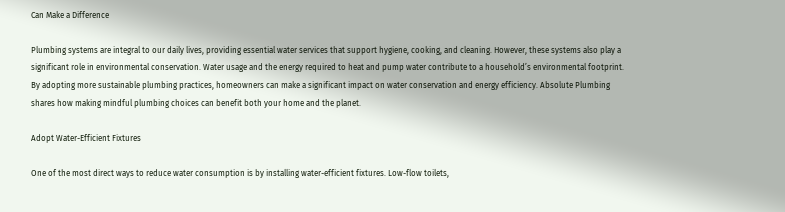Can Make a Difference

Plumbing systems are integral to our daily lives, providing essential water services that support hygiene, cooking, and cleaning. However, these systems also play a significant role in environmental conservation. Water usage and the energy required to heat and pump water contribute to a household’s environmental footprint. By adopting more sustainable plumbing practices, homeowners can make a significant impact on water conservation and energy efficiency. Absolute Plumbing shares how making mindful plumbing choices can benefit both your home and the planet.

Adopt Water-Efficient Fixtures

One of the most direct ways to reduce water consumption is by installing water-efficient fixtures. Low-flow toilets,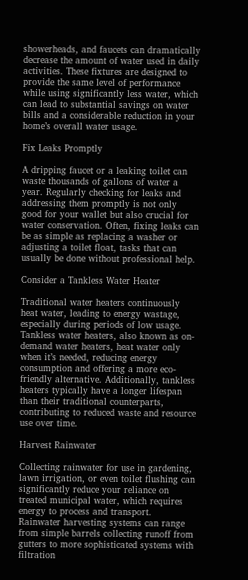showerheads, and faucets can dramatically decrease the amount of water used in daily activities. These fixtures are designed to provide the same level of performance while using significantly less water, which can lead to substantial savings on water bills and a considerable reduction in your home’s overall water usage.

Fix Leaks Promptly

A dripping faucet or a leaking toilet can waste thousands of gallons of water a year. Regularly checking for leaks and addressing them promptly is not only good for your wallet but also crucial for water conservation. Often, fixing leaks can be as simple as replacing a washer or adjusting a toilet float, tasks that can usually be done without professional help.

Consider a Tankless Water Heater

Traditional water heaters continuously heat water, leading to energy wastage, especially during periods of low usage. Tankless water heaters, also known as on-demand water heaters, heat water only when it’s needed, reducing energy consumption and offering a more eco-friendly alternative. Additionally, tankless heaters typically have a longer lifespan than their traditional counterparts, contributing to reduced waste and resource use over time.

Harvest Rainwater

Collecting rainwater for use in gardening, lawn irrigation, or even toilet flushing can significantly reduce your reliance on treated municipal water, which requires energy to process and transport. Rainwater harvesting systems can range from simple barrels collecting runoff from gutters to more sophisticated systems with filtration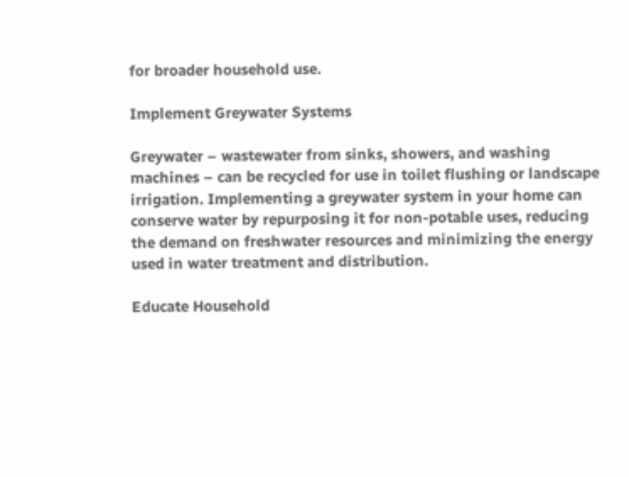for broader household use.

Implement Greywater Systems

Greywater – wastewater from sinks, showers, and washing machines – can be recycled for use in toilet flushing or landscape irrigation. Implementing a greywater system in your home can conserve water by repurposing it for non-potable uses, reducing the demand on freshwater resources and minimizing the energy used in water treatment and distribution.

Educate Household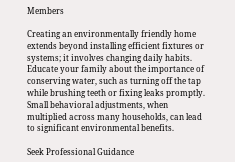Members

Creating an environmentally friendly home extends beyond installing efficient fixtures or systems; it involves changing daily habits. Educate your family about the importance of conserving water, such as turning off the tap while brushing teeth or fixing leaks promptly. Small behavioral adjustments, when multiplied across many households, can lead to significant environmental benefits.

Seek Professional Guidance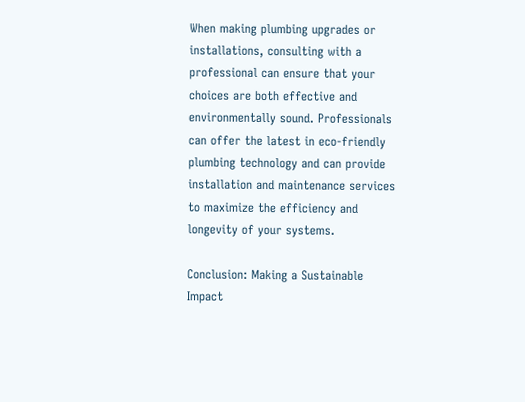When making plumbing upgrades or installations, consulting with a professional can ensure that your choices are both effective and environmentally sound. Professionals can offer the latest in eco-friendly plumbing technology and can provide installation and maintenance services to maximize the efficiency and longevity of your systems.

Conclusion: Making a Sustainable Impact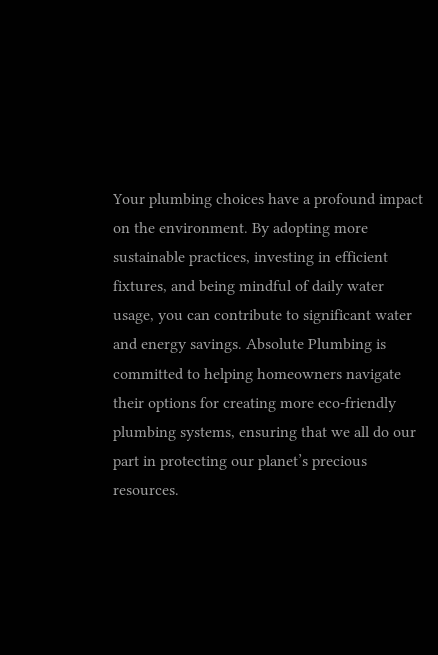Your plumbing choices have a profound impact on the environment. By adopting more sustainable practices, investing in efficient fixtures, and being mindful of daily water usage, you can contribute to significant water and energy savings. Absolute Plumbing is committed to helping homeowners navigate their options for creating more eco-friendly plumbing systems, ensuring that we all do our part in protecting our planet’s precious resources.